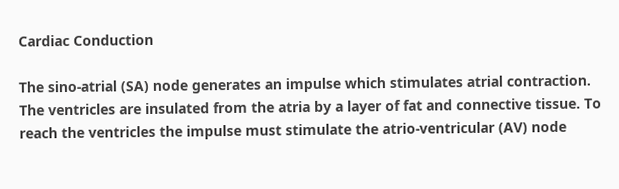Cardiac Conduction

The sino-atrial (SA) node generates an impulse which stimulates atrial contraction. The ventricles are insulated from the atria by a layer of fat and connective tissue. To reach the ventricles the impulse must stimulate the atrio-ventricular (AV) node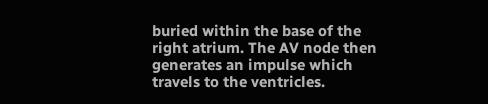buried within the base of the right atrium. The AV node then generates an impulse which travels to the ventricles.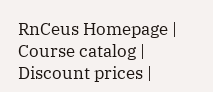RnCeus Homepage | Course catalog | Discount prices |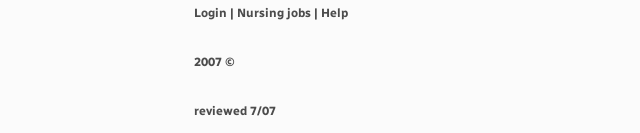Login | Nursing jobs | Help

2007 ©

reviewed 7/07